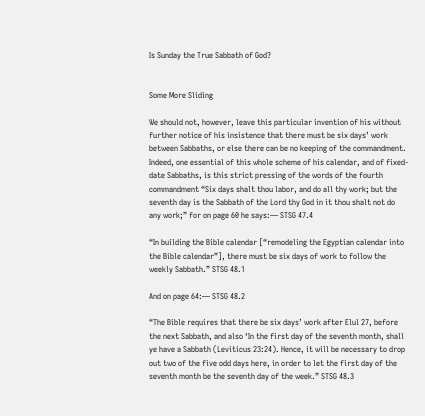Is Sunday the True Sabbath of God?


Some More Sliding

We should not, however, leave this particular invention of his without further notice of his insistence that there must be six days’ work between Sabbaths, or else there can be no keeping of the commandment. Indeed, one essential of this whole scheme of his calendar, and of fixed-date Sabbaths, is this strict pressing of the words of the fourth commandment “Six days shalt thou labor, and do all thy work; but the seventh day is the Sabbath of the Lord thy God in it thou shalt not do any work;” for on page 60 he says:— STSG 47.4

“In building the Bible calendar [“remodeling the Egyptian calendar into the Bible calendar”], there must be six days of work to follow the weekly Sabbath.” STSG 48.1

And on page 64:— STSG 48.2

“The Bible requires that there be six days’ work after Elul 27, before the next Sabbath, and also ‘In the first day of the seventh month, shall ye have a Sabbath (Leviticus 23:24). Hence, it will be necessary to drop out two of the five odd days here, in order to let the first day of the seventh month be the seventh day of the week.” STSG 48.3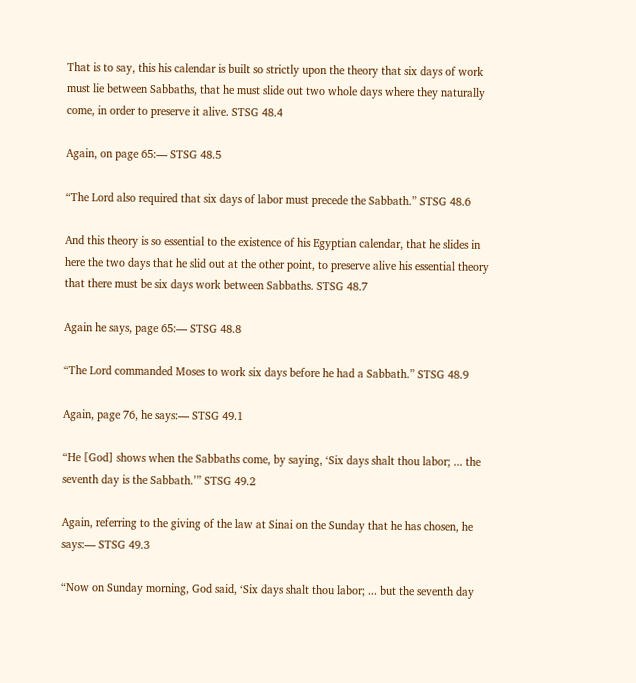That is to say, this his calendar is built so strictly upon the theory that six days of work must lie between Sabbaths, that he must slide out two whole days where they naturally come, in order to preserve it alive. STSG 48.4

Again, on page 65:— STSG 48.5

“The Lord also required that six days of labor must precede the Sabbath.” STSG 48.6

And this theory is so essential to the existence of his Egyptian calendar, that he slides in here the two days that he slid out at the other point, to preserve alive his essential theory that there must be six days work between Sabbaths. STSG 48.7

Again he says, page 65:— STSG 48.8

“The Lord commanded Moses to work six days before he had a Sabbath.” STSG 48.9

Again, page 76, he says:— STSG 49.1

“He [God] shows when the Sabbaths come, by saying, ‘Six days shalt thou labor; ... the seventh day is the Sabbath.’” STSG 49.2

Again, referring to the giving of the law at Sinai on the Sunday that he has chosen, he says:— STSG 49.3

“Now on Sunday morning, God said, ‘Six days shalt thou labor; ... but the seventh day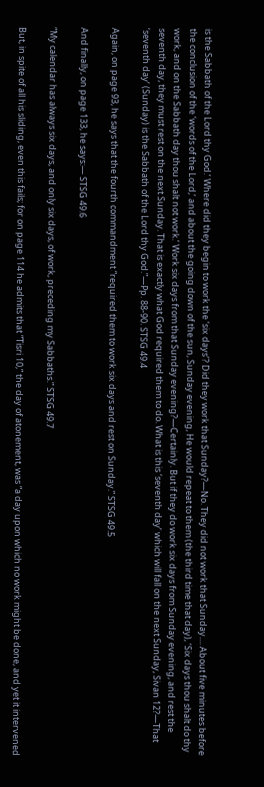is the Sabbath of the Lord thy God.’ Where did they begin to work the ‘six days’? Did they work that Sunday?—No. They did not work that Sunday.... About five minutes before the conclusion of the ‘words of the Lord,’ and about the going down of the sun, Sunday evening, He would repeat to them (the third time that day), ‘Six days thou shalt do thy work, and on the Sabbath day thou shalt not work.’ Work six days from that Sunday evening?—Certainly. But if they do work six days from Sunday evening, and rest the seventh day, they must rest on the next Sunday. That is exactly what God required them to do. What is this ‘seventh day’ which will fall on the next Sunday, Sivan 12?—That ‘seventh day’ (Sunday) is the Sabbath of the Lord thy God.”—Pp. 88-90. STSG 49.4

Again, on page 93, he says that the fourth commandment “required them to work six days and rest on Sunday.” STSG 49.5

And finally, on page 133, he says:— STSG 49.6

“My calendar has always six days, and only six days, of work, preceding my Sabbaths.” STSG 49.7

But, in spite of all his sliding, even this fails; for on page 114 he admits that “Tisri 10,” the day of atonement, was “a day upon which no work might be done, and yet it intervened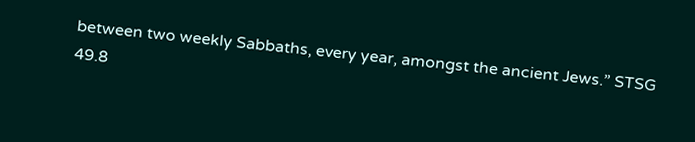between two weekly Sabbaths, every year, amongst the ancient Jews.” STSG 49.8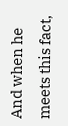And when he meets this fact,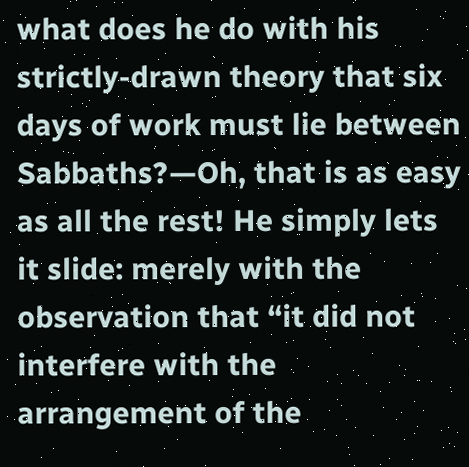what does he do with his strictly-drawn theory that six days of work must lie between Sabbaths?—Oh, that is as easy as all the rest! He simply lets it slide: merely with the observation that “it did not interfere with the arrangement of the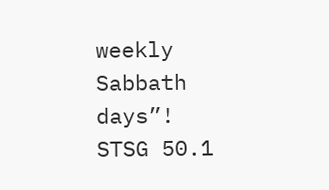weekly Sabbath days”! STSG 50.1